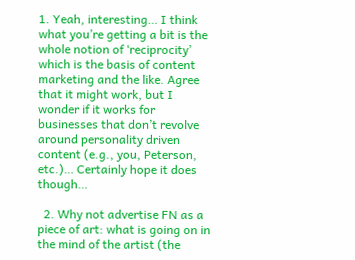1. Yeah, interesting… I think what you’re getting a bit is the whole notion of ‘reciprocity’ which is the basis of content marketing and the like. Agree that it might work, but I wonder if it works for businesses that don’t revolve around personality driven content (e.g., you, Peterson, etc.)… Certainly hope it does though…

  2. Why not advertise FN as a piece of art: what is going on in the mind of the artist (the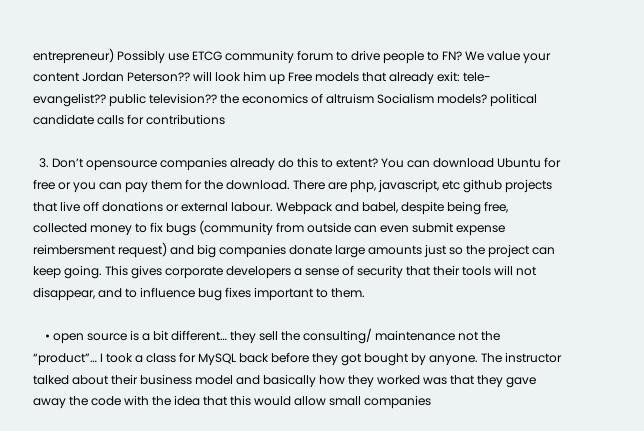entrepreneur) Possibly use ETCG community forum to drive people to FN? We value your content Jordan Peterson?? will look him up Free models that already exit: tele-evangelist?? public television?? the economics of altruism Socialism models? political candidate calls for contributions

  3. Don’t opensource companies already do this to extent? You can download Ubuntu for free or you can pay them for the download. There are php, javascript, etc github projects that live off donations or external labour. Webpack and babel, despite being free, collected money to fix bugs (community from outside can even submit expense reimbersment request) and big companies donate large amounts just so the project can keep going. This gives corporate developers a sense of security that their tools will not disappear, and to influence bug fixes important to them.

    • open source is a bit different… they sell the consulting/ maintenance not the “product”… I took a class for MySQL back before they got bought by anyone. The instructor talked about their business model and basically how they worked was that they gave away the code with the idea that this would allow small companies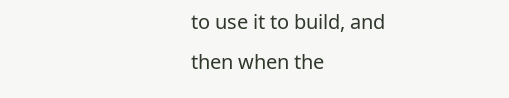to use it to build, and then when the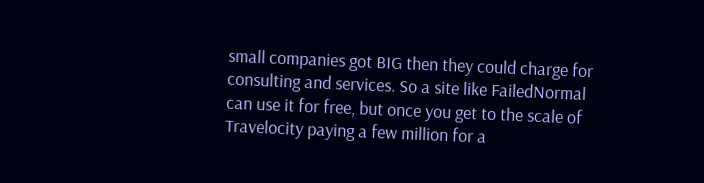small companies got BIG then they could charge for consulting and services. So a site like FailedNormal can use it for free, but once you get to the scale of Travelocity paying a few million for a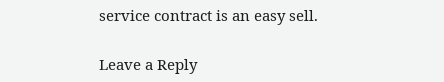service contract is an easy sell.

Leave a Reply